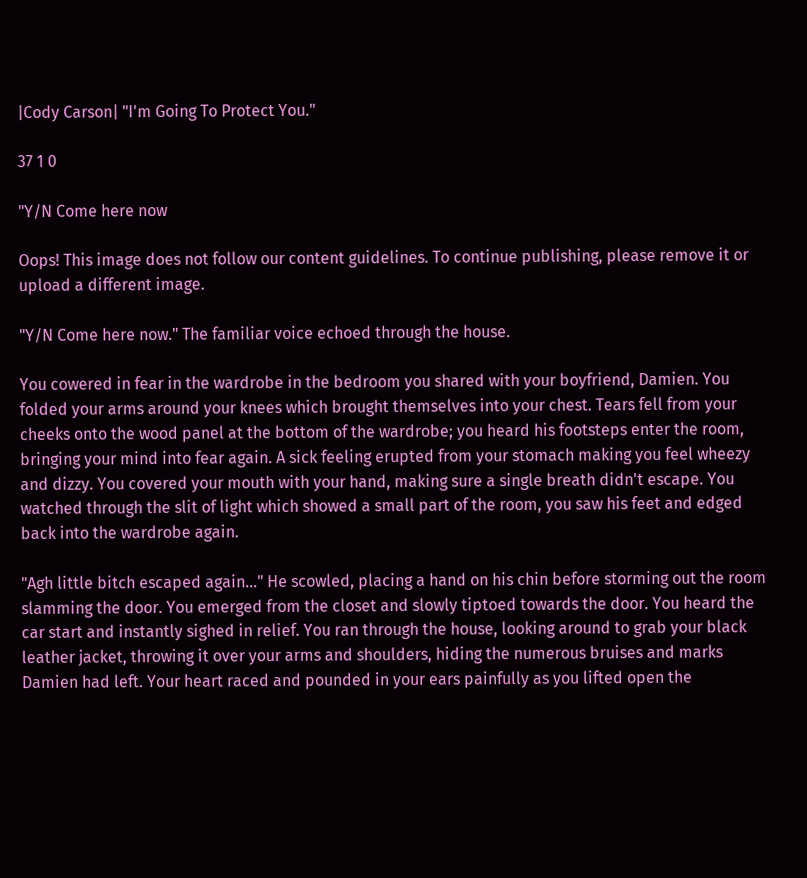|Cody Carson| "I'm Going To Protect You."

37 1 0

"Y/N Come here now

Oops! This image does not follow our content guidelines. To continue publishing, please remove it or upload a different image.

"Y/N Come here now." The familiar voice echoed through the house.

You cowered in fear in the wardrobe in the bedroom you shared with your boyfriend, Damien. You folded your arms around your knees which brought themselves into your chest. Tears fell from your cheeks onto the wood panel at the bottom of the wardrobe; you heard his footsteps enter the room, bringing your mind into fear again. A sick feeling erupted from your stomach making you feel wheezy and dizzy. You covered your mouth with your hand, making sure a single breath didn't escape. You watched through the slit of light which showed a small part of the room, you saw his feet and edged back into the wardrobe again.

"Agh little bitch escaped again..." He scowled, placing a hand on his chin before storming out the room slamming the door. You emerged from the closet and slowly tiptoed towards the door. You heard the car start and instantly sighed in relief. You ran through the house, looking around to grab your black leather jacket, throwing it over your arms and shoulders, hiding the numerous bruises and marks Damien had left. Your heart raced and pounded in your ears painfully as you lifted open the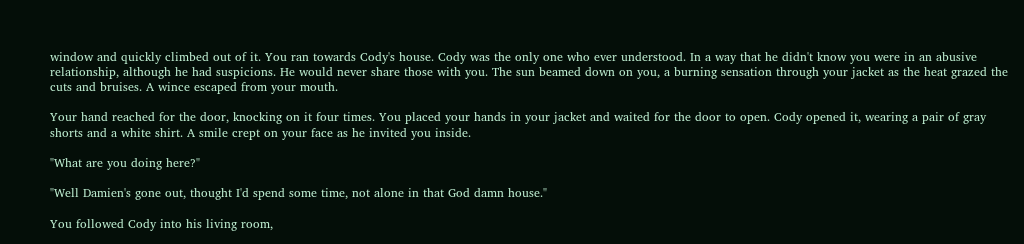window and quickly climbed out of it. You ran towards Cody's house. Cody was the only one who ever understood. In a way that he didn't know you were in an abusive relationship, although he had suspicions. He would never share those with you. The sun beamed down on you, a burning sensation through your jacket as the heat grazed the cuts and bruises. A wince escaped from your mouth.

Your hand reached for the door, knocking on it four times. You placed your hands in your jacket and waited for the door to open. Cody opened it, wearing a pair of gray shorts and a white shirt. A smile crept on your face as he invited you inside.

"What are you doing here?"

"Well Damien's gone out, thought I'd spend some time, not alone in that God damn house."

You followed Cody into his living room,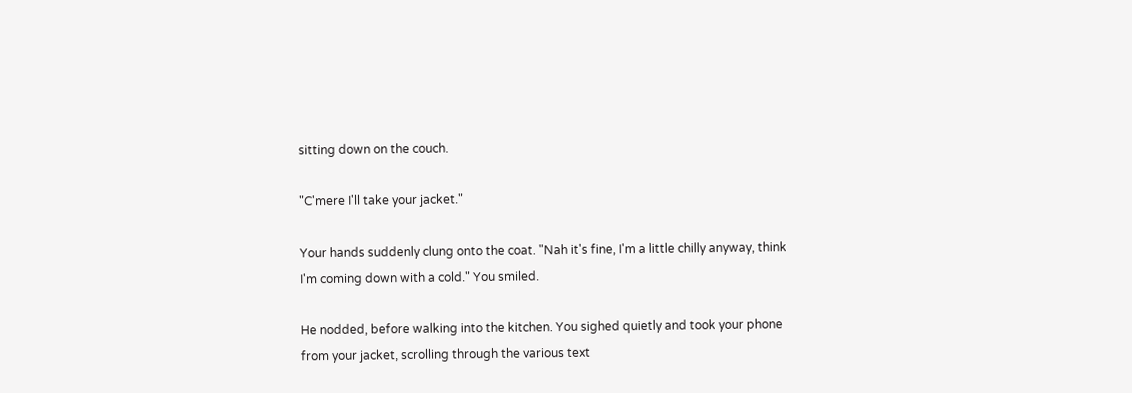sitting down on the couch.

"C'mere I'll take your jacket."

Your hands suddenly clung onto the coat. "Nah it's fine, I'm a little chilly anyway, think I'm coming down with a cold." You smiled.

He nodded, before walking into the kitchen. You sighed quietly and took your phone from your jacket, scrolling through the various text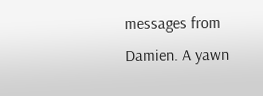messages from Damien. A yawn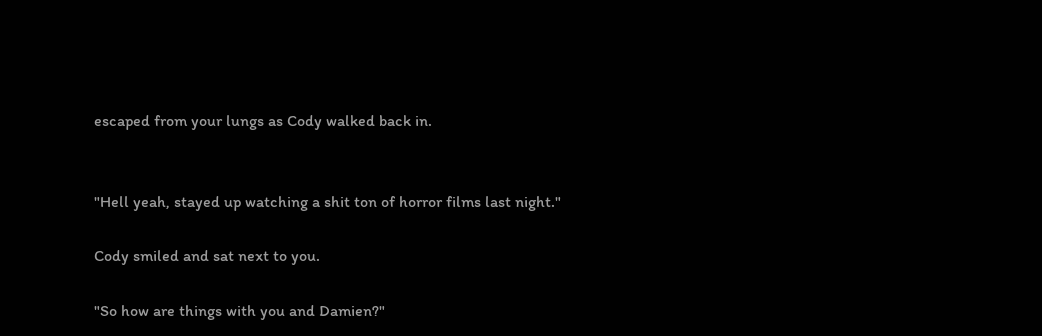escaped from your lungs as Cody walked back in.


"Hell yeah, stayed up watching a shit ton of horror films last night."

Cody smiled and sat next to you.

"So how are things with you and Damien?"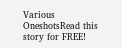Various OneshotsRead this story for FREE!